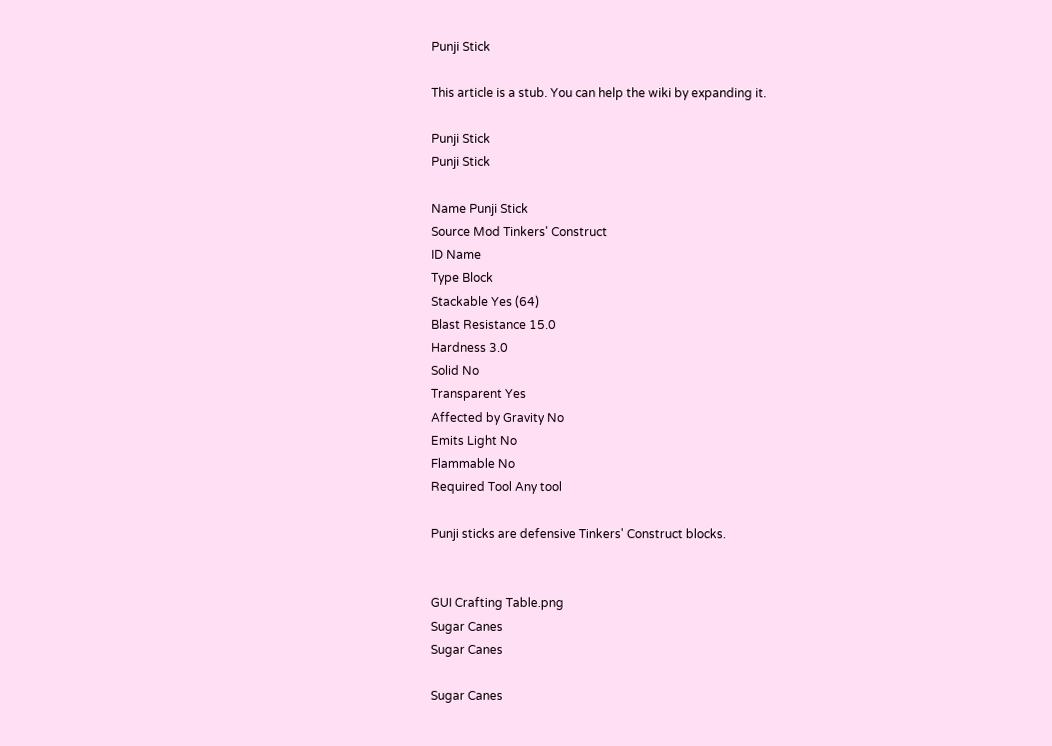Punji Stick

This article is a stub. You can help the wiki by expanding it.

Punji Stick
Punji Stick

Name Punji Stick
Source Mod Tinkers' Construct
ID Name
Type Block
Stackable Yes (64)
Blast Resistance 15.0
Hardness 3.0
Solid No
Transparent Yes
Affected by Gravity No
Emits Light No
Flammable No
Required Tool Any tool

Punji sticks are defensive Tinkers' Construct blocks.


GUI Crafting Table.png
Sugar Canes
Sugar Canes

Sugar Canes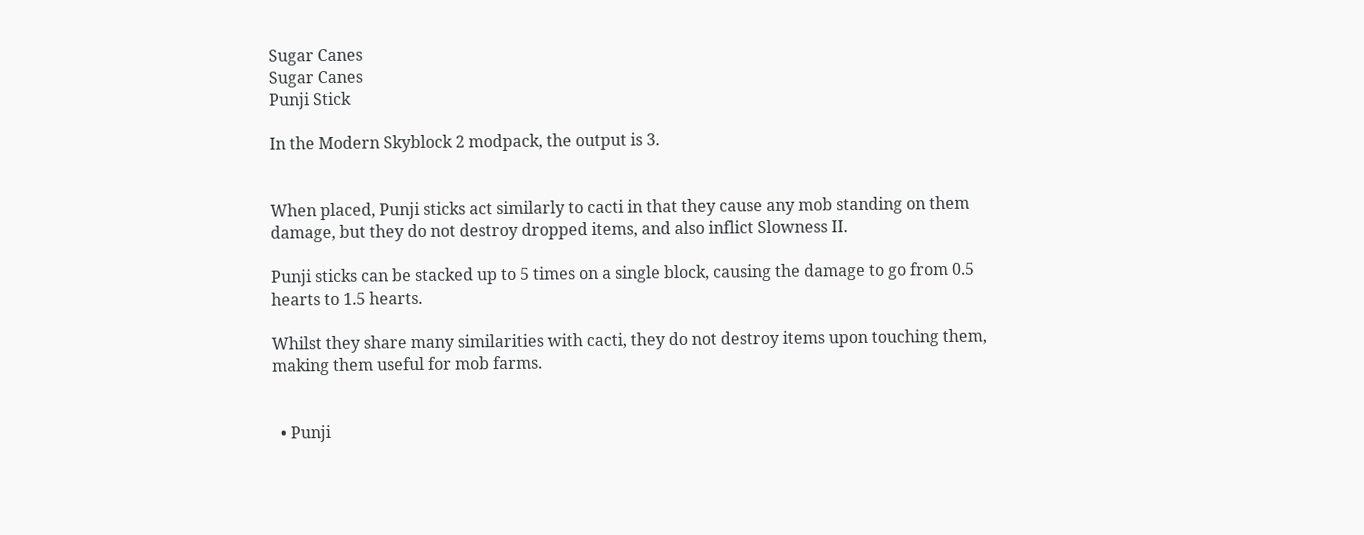Sugar Canes
Sugar Canes
Punji Stick

In the Modern Skyblock 2 modpack, the output is 3.


When placed, Punji sticks act similarly to cacti in that they cause any mob standing on them damage, but they do not destroy dropped items, and also inflict Slowness II.

Punji sticks can be stacked up to 5 times on a single block, causing the damage to go from 0.5 hearts to 1.5 hearts.

Whilst they share many similarities with cacti, they do not destroy items upon touching them, making them useful for mob farms.


  • Punji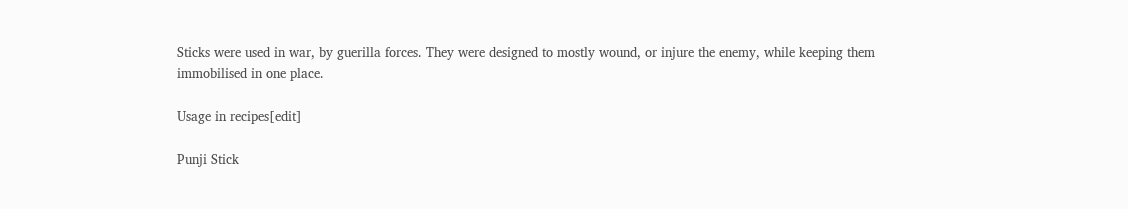Sticks were used in war, by guerilla forces. They were designed to mostly wound, or injure the enemy, while keeping them immobilised in one place.

Usage in recipes[edit]

Punji Stick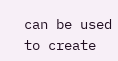can be used to create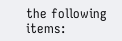the following items: